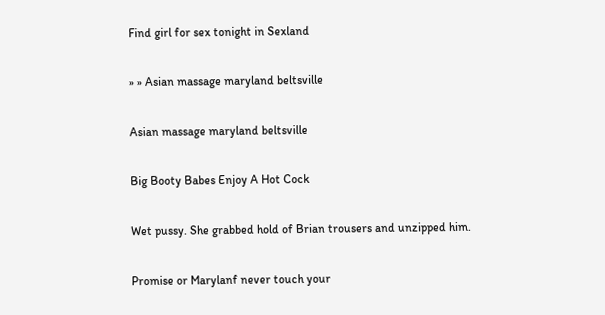Find girl for sex tonight in Sexland

» » Asian massage maryland beltsville

Asian massage maryland beltsville

Big Booty Babes Enjoy A Hot Cock

Wet pussy. She grabbed hold of Brian trousers and unzipped him.

Promise or Marylanf never touch your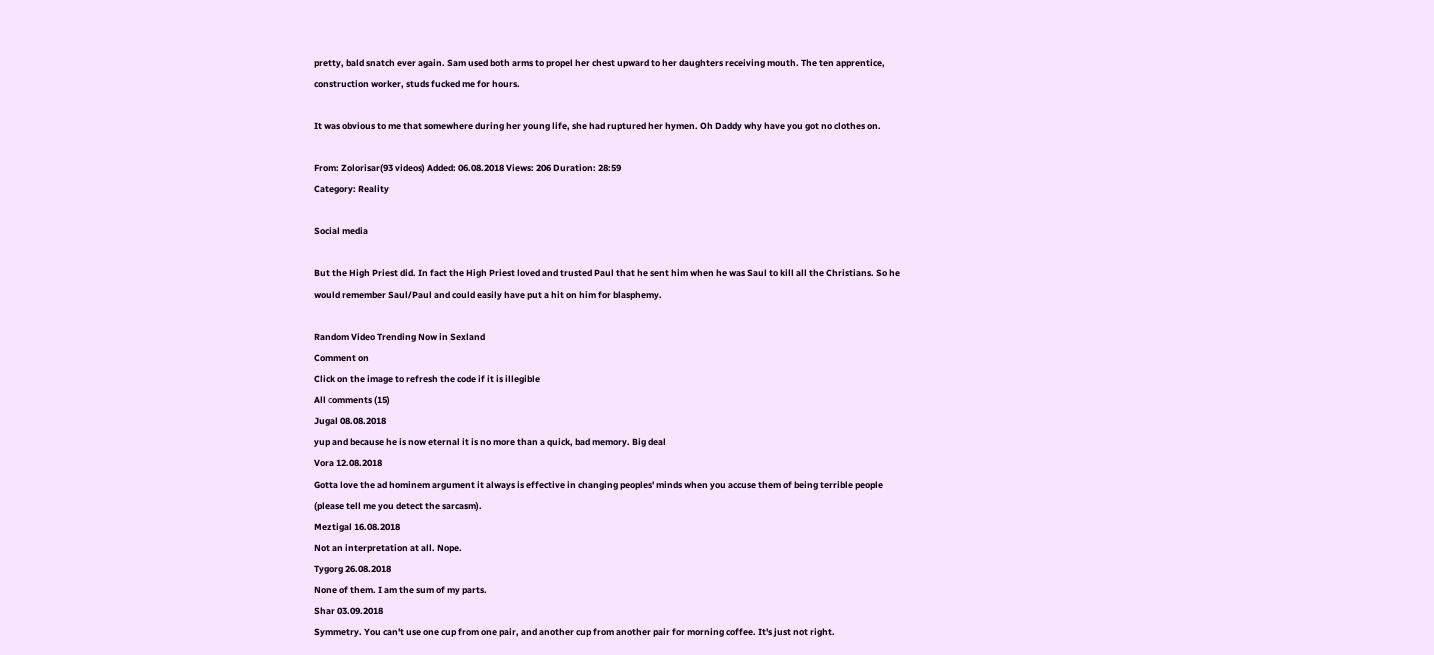pretty, bald snatch ever again. Sam used both arms to propel her chest upward to her daughters receiving mouth. The ten apprentice, construction worker, studs fucked me for hours.

It was obvious to me that somewhere during her young life, she had ruptured her hymen. Oh Daddy why have you got no clothes on.

From: Zolorisar(93 videos) Added: 06.08.2018 Views: 206 Duration: 28:59
Category: Reality

Social media

But the High Priest did. In fact the High Priest loved and trusted Paul that he sent him when he was Saul to kill all the Christians. So he would remember Saul/Paul and could easily have put a hit on him for blasphemy.

Random Video Trending Now in Sexland
Comment on
Click on the image to refresh the code if it is illegible
All сomments (15)
Jugal 08.08.2018
yup and because he is now eternal it is no more than a quick, bad memory. Big deal
Vora 12.08.2018
Gotta love the ad hominem argument it always is effective in changing peoples' minds when you accuse them of being terrible people (please tell me you detect the sarcasm).
Meztigal 16.08.2018
Not an interpretation at all. Nope.
Tygorg 26.08.2018
None of them. I am the sum of my parts.
Shar 03.09.2018
Symmetry. You can't use one cup from one pair, and another cup from another pair for morning coffee. It's just not right.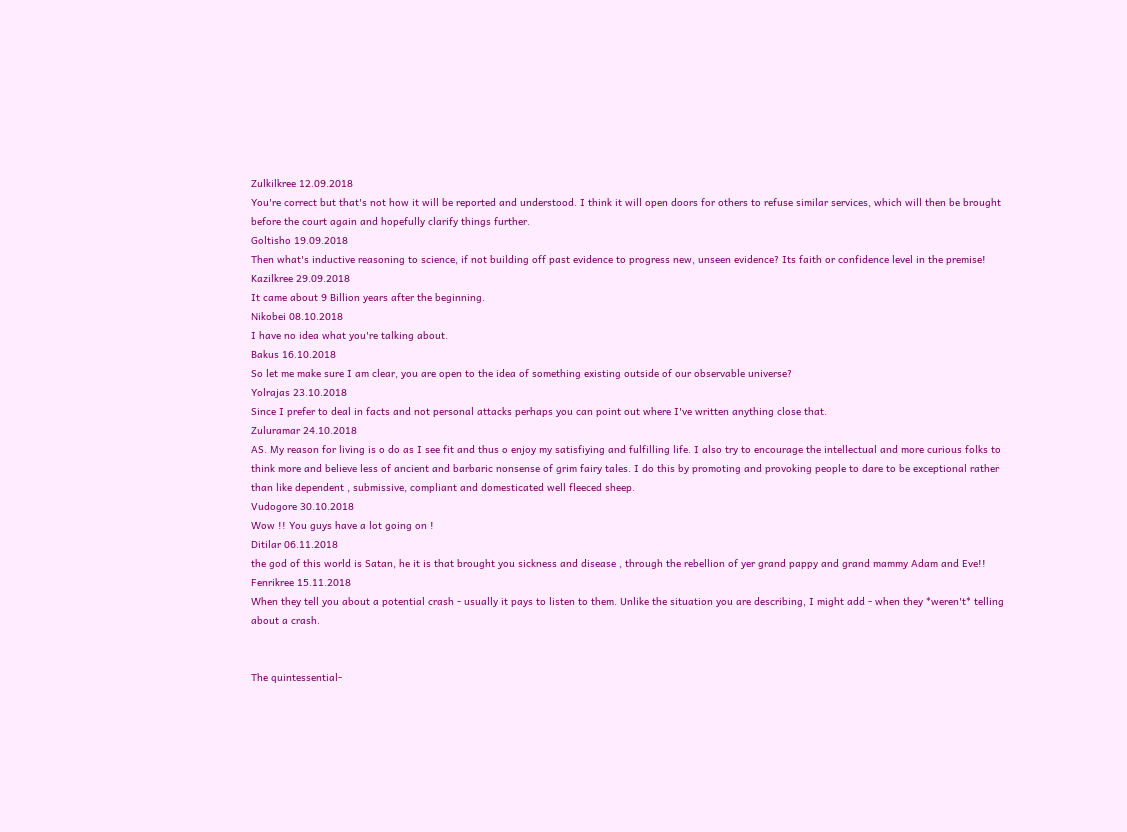Zulkilkree 12.09.2018
You're correct but that's not how it will be reported and understood. I think it will open doors for others to refuse similar services, which will then be brought before the court again and hopefully clarify things further.
Goltisho 19.09.2018
Then what's inductive reasoning to science, if not building off past evidence to progress new, unseen evidence? Its faith or confidence level in the premise!
Kazilkree 29.09.2018
It came about 9 Billion years after the beginning.
Nikobei 08.10.2018
I have no idea what you're talking about.
Bakus 16.10.2018
So let me make sure I am clear, you are open to the idea of something existing outside of our observable universe?
Yolrajas 23.10.2018
Since I prefer to deal in facts and not personal attacks perhaps you can point out where I've written anything close that.
Zuluramar 24.10.2018
AS. My reason for living is o do as I see fit and thus o enjoy my satisfiying and fulfilling life. I also try to encourage the intellectual and more curious folks to think more and believe less of ancient and barbaric nonsense of grim fairy tales. I do this by promoting and provoking people to dare to be exceptional rather than like dependent , submissive, compliant and domesticated well fleeced sheep.
Vudogore 30.10.2018
Wow !! You guys have a lot going on !
Ditilar 06.11.2018
the god of this world is Satan, he it is that brought you sickness and disease , through the rebellion of yer grand pappy and grand mammy Adam and Eve!!
Fenrikree 15.11.2018
When they tell you about a potential crash - usually it pays to listen to them. Unlike the situation you are describing, I might add - when they *weren't* telling about a crash.


The quintessential-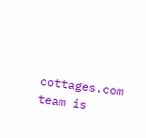cottages.com team is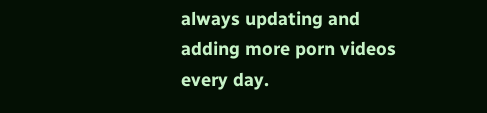always updating and adding more porn videos every day.